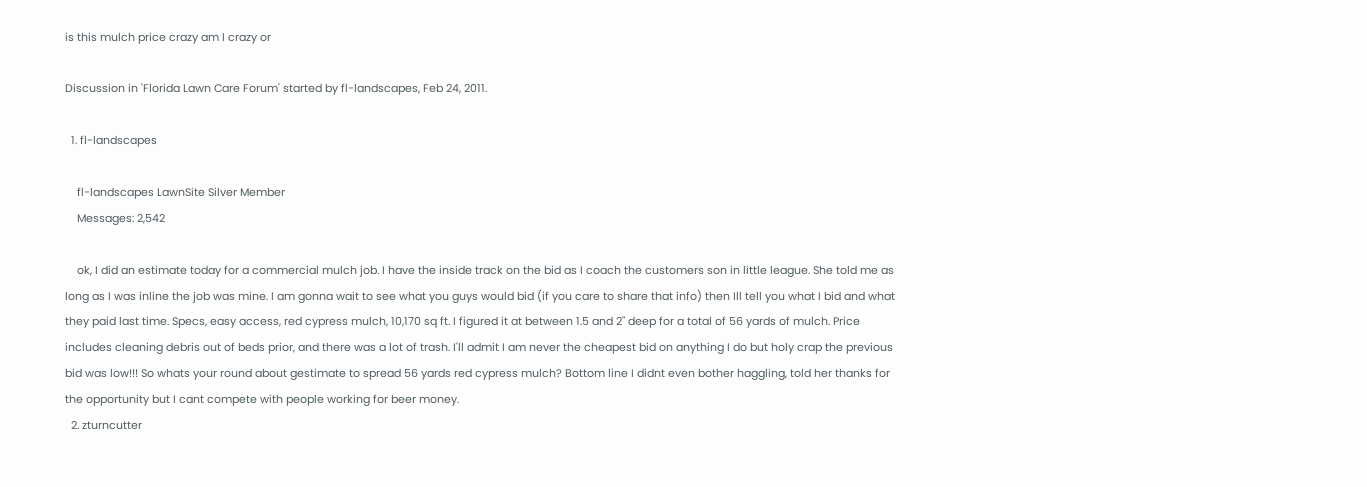is this mulch price crazy am I crazy or

Discussion in 'Florida Lawn Care Forum' started by fl-landscapes, Feb 24, 2011.

  1. fl-landscapes

    fl-landscapes LawnSite Silver Member
    Messages: 2,542

    ok, I did an estimate today for a commercial mulch job. I have the inside track on the bid as I coach the customers son in little league. She told me as long as I was inline the job was mine. I am gonna wait to see what you guys would bid (if you care to share that info) then Ill tell you what I bid and what they paid last time. Specs, easy access, red cypress mulch, 10,170 sq ft. I figured it at between 1.5 and 2" deep for a total of 56 yards of mulch. Price includes cleaning debris out of beds prior, and there was a lot of trash. I'll admit I am never the cheapest bid on anything I do but holy crap the previous bid was low!!! So whats your round about gestimate to spread 56 yards red cypress mulch? Bottom line I didnt even bother haggling, told her thanks for the opportunity but I cant compete with people working for beer money.
  2. zturncutter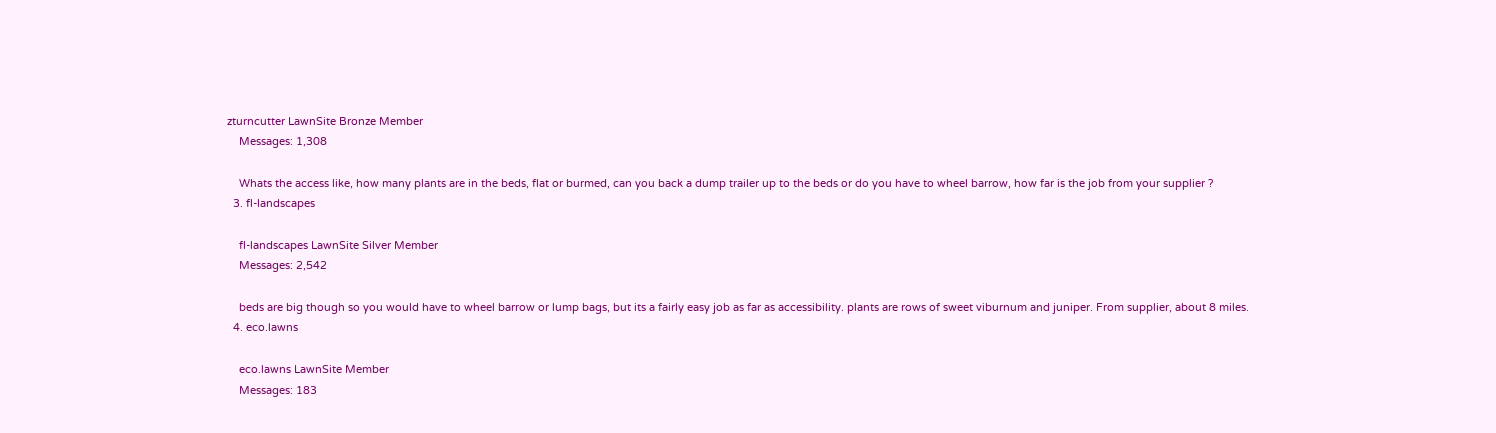zturncutter LawnSite Bronze Member
    Messages: 1,308

    Whats the access like, how many plants are in the beds, flat or burmed, can you back a dump trailer up to the beds or do you have to wheel barrow, how far is the job from your supplier ?
  3. fl-landscapes

    fl-landscapes LawnSite Silver Member
    Messages: 2,542

    beds are big though so you would have to wheel barrow or lump bags, but its a fairly easy job as far as accessibility. plants are rows of sweet viburnum and juniper. From supplier, about 8 miles.
  4. eco.lawns

    eco.lawns LawnSite Member
    Messages: 183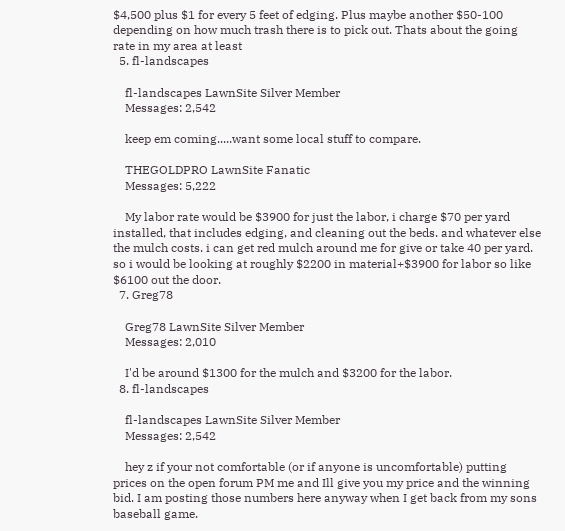$4,500 plus $1 for every 5 feet of edging. Plus maybe another $50-100 depending on how much trash there is to pick out. Thats about the going rate in my area at least
  5. fl-landscapes

    fl-landscapes LawnSite Silver Member
    Messages: 2,542

    keep em coming.....want some local stuff to compare.

    THEGOLDPRO LawnSite Fanatic
    Messages: 5,222

    My labor rate would be $3900 for just the labor, i charge $70 per yard installed, that includes edging, and cleaning out the beds. and whatever else the mulch costs. i can get red mulch around me for give or take 40 per yard. so i would be looking at roughly $2200 in material+$3900 for labor so like $6100 out the door.
  7. Greg78

    Greg78 LawnSite Silver Member
    Messages: 2,010

    I'd be around $1300 for the mulch and $3200 for the labor.
  8. fl-landscapes

    fl-landscapes LawnSite Silver Member
    Messages: 2,542

    hey z if your not comfortable (or if anyone is uncomfortable) putting prices on the open forum PM me and Ill give you my price and the winning bid. I am posting those numbers here anyway when I get back from my sons baseball game.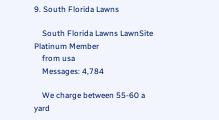9. South Florida Lawns

    South Florida Lawns LawnSite Platinum Member
    from usa
    Messages: 4,784

    We charge between 55-60 a yard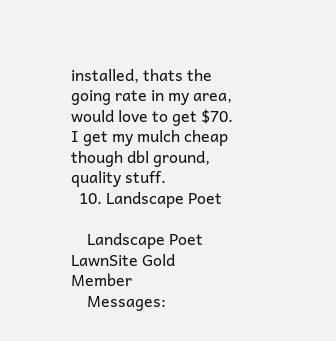installed, thats the going rate in my area, would love to get $70. I get my mulch cheap though dbl ground, quality stuff.
  10. Landscape Poet

    Landscape Poet LawnSite Gold Member
    Messages: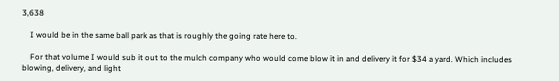3,638

    I would be in the same ball park as that is roughly the going rate here to.

    For that volume I would sub it out to the mulch company who would come blow it in and delivery it for $34 a yard. Which includes blowing, delivery, and light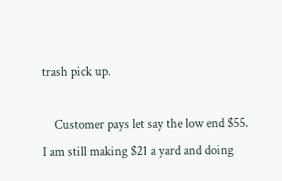trash pick up.

    Customer pays let say the low end $55. I am still making $21 a yard and doing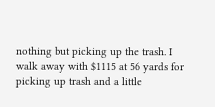nothing but picking up the trash. I walk away with $1115 at 56 yards for picking up trash and a little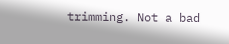trimming. Not a bad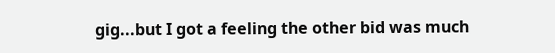gig...but I got a feeling the other bid was much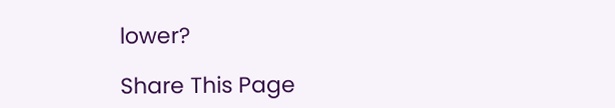lower?

Share This Page